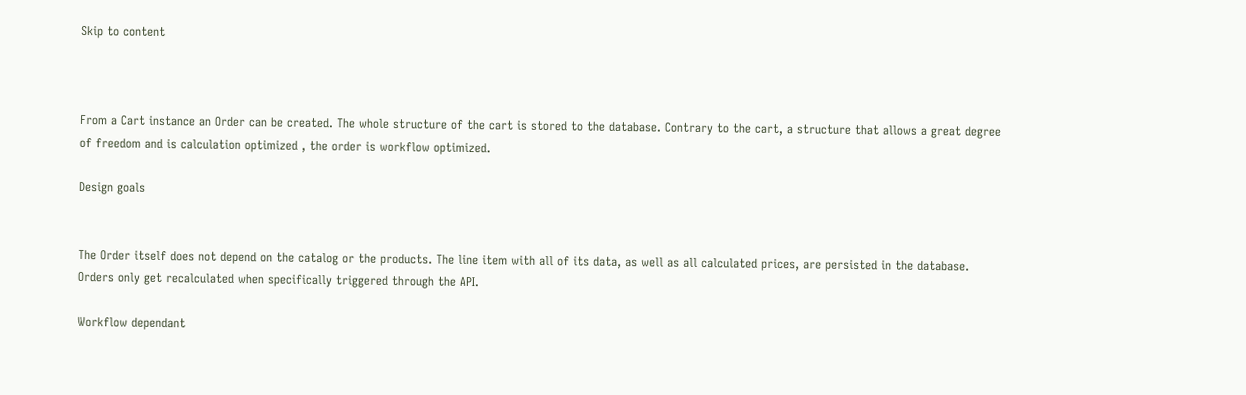Skip to content



From a Cart instance an Order can be created. The whole structure of the cart is stored to the database. Contrary to the cart, a structure that allows a great degree of freedom and is calculation optimized , the order is workflow optimized.

Design goals


The Order itself does not depend on the catalog or the products. The line item with all of its data, as well as all calculated prices, are persisted in the database. Orders only get recalculated when specifically triggered through the API.

Workflow dependant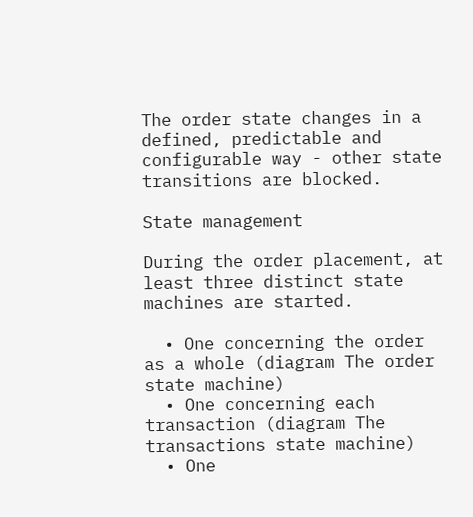The order state changes in a defined, predictable and configurable way - other state transitions are blocked.

State management

During the order placement, at least three distinct state machines are started.

  • One concerning the order as a whole (diagram The order state machine)
  • One concerning each transaction (diagram The transactions state machine)
  • One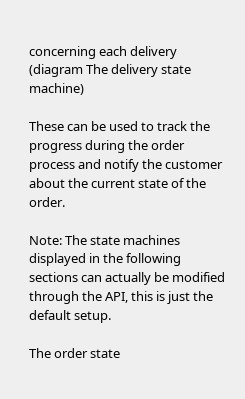concerning each delivery (diagram The delivery state machine)

These can be used to track the progress during the order process and notify the customer about the current state of the order.

Note: The state machines displayed in the following sections can actually be modified through the API, this is just the default setup.

The order state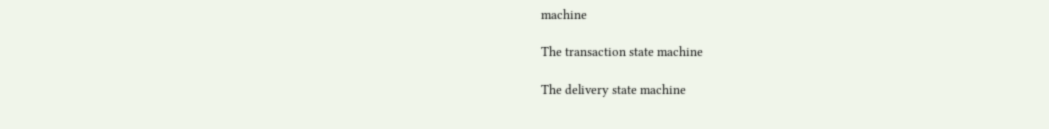machine

The transaction state machine

The delivery state machine